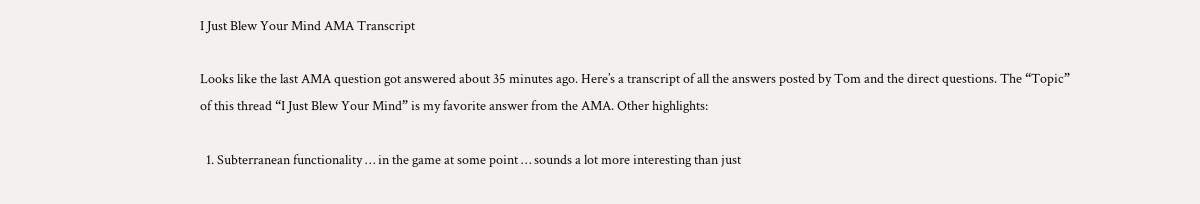I Just Blew Your Mind AMA Transcript

Looks like the last AMA question got answered about 35 minutes ago. Here’s a transcript of all the answers posted by Tom and the direct questions. The “Topic” of this thread “I Just Blew Your Mind” is my favorite answer from the AMA. Other highlights:

  1. Subterranean functionality … in the game at some point … sounds a lot more interesting than just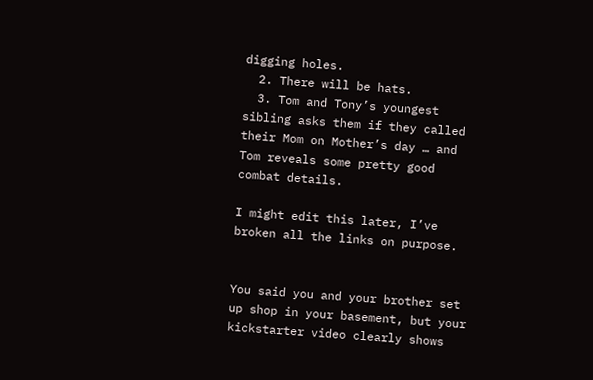digging holes.
  2. There will be hats.
  3. Tom and Tony’s youngest sibling asks them if they called their Mom on Mother’s day … and Tom reveals some pretty good combat details.

I might edit this later, I’ve broken all the links on purpose.


You said you and your brother set up shop in your basement, but your kickstarter video clearly shows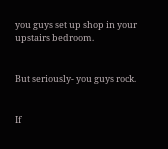you guys set up shop in your upstairs bedroom.


But seriously- you guys rock.


If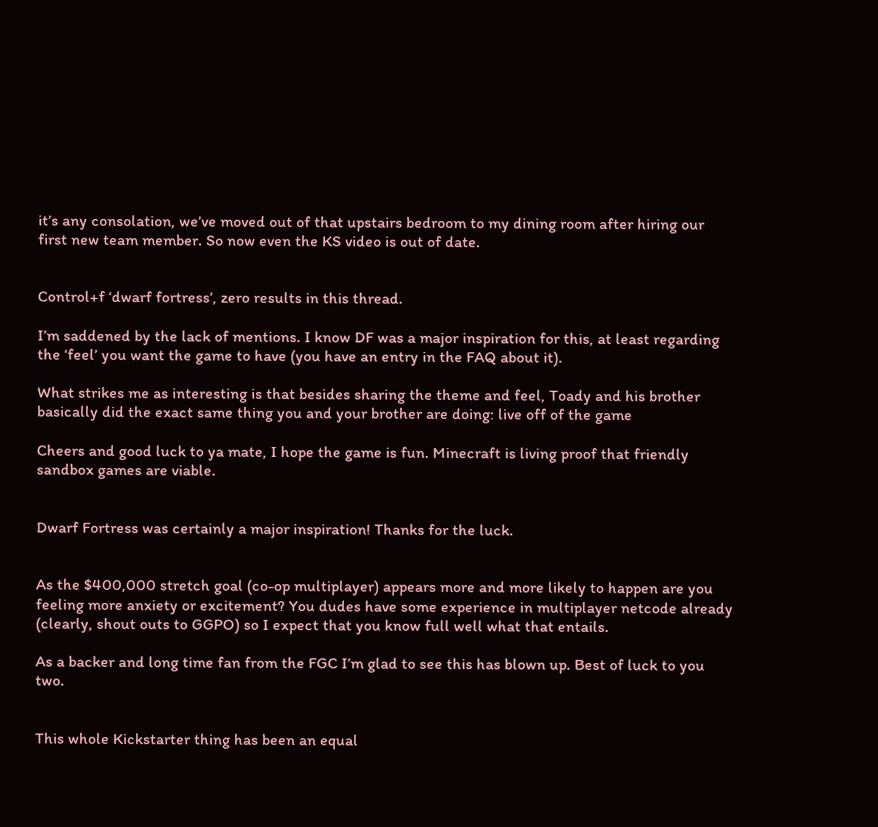it’s any consolation, we’ve moved out of that upstairs bedroom to my dining room after hiring our first new team member. So now even the KS video is out of date.


Control+f ‘dwarf fortress’, zero results in this thread.

I’m saddened by the lack of mentions. I know DF was a major inspiration for this, at least regarding the ‘feel’ you want the game to have (you have an entry in the FAQ about it).

What strikes me as interesting is that besides sharing the theme and feel, Toady and his brother basically did the exact same thing you and your brother are doing: live off of the game

Cheers and good luck to ya mate, I hope the game is fun. Minecraft is living proof that friendly sandbox games are viable.


Dwarf Fortress was certainly a major inspiration! Thanks for the luck.


As the $400,000 stretch goal (co-op multiplayer) appears more and more likely to happen are you feeling more anxiety or excitement? You dudes have some experience in multiplayer netcode already (clearly, shout outs to GGPO) so I expect that you know full well what that entails.

As a backer and long time fan from the FGC I’m glad to see this has blown up. Best of luck to you two.


This whole Kickstarter thing has been an equal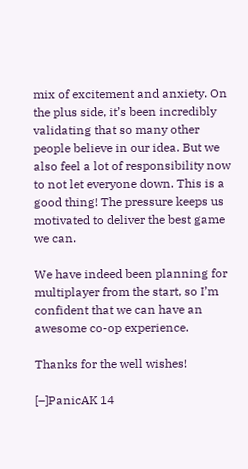mix of excitement and anxiety. On the plus side, it’s been incredibly validating that so many other people believe in our idea. But we also feel a lot of responsibility now to not let everyone down. This is a good thing! The pressure keeps us motivated to deliver the best game we can.

We have indeed been planning for multiplayer from the start, so I’m confident that we can have an awesome co-op experience.

Thanks for the well wishes!

[–]PanicAK 14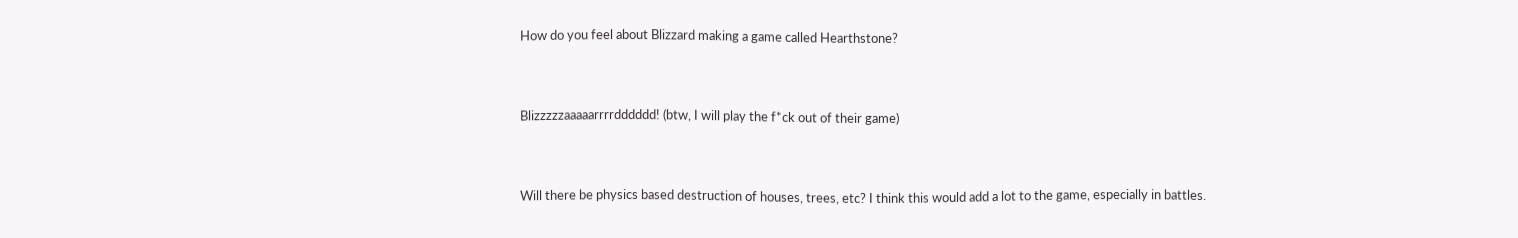How do you feel about Blizzard making a game called Hearthstone?


Blizzzzzaaaaarrrrdddddd! (btw, I will play the f*ck out of their game)


Will there be physics based destruction of houses, trees, etc? I think this would add a lot to the game, especially in battles.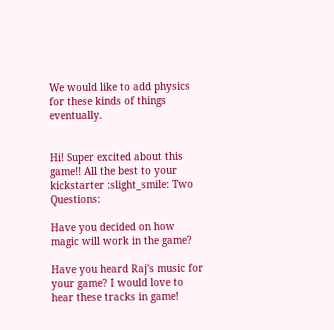We would like to add physics for these kinds of things eventually.


Hi! Super excited about this game!! All the best to your kickstarter :slight_smile: Two Questions:

Have you decided on how magic will work in the game?

Have you heard Raj's music for your game? I would love to hear these tracks in game!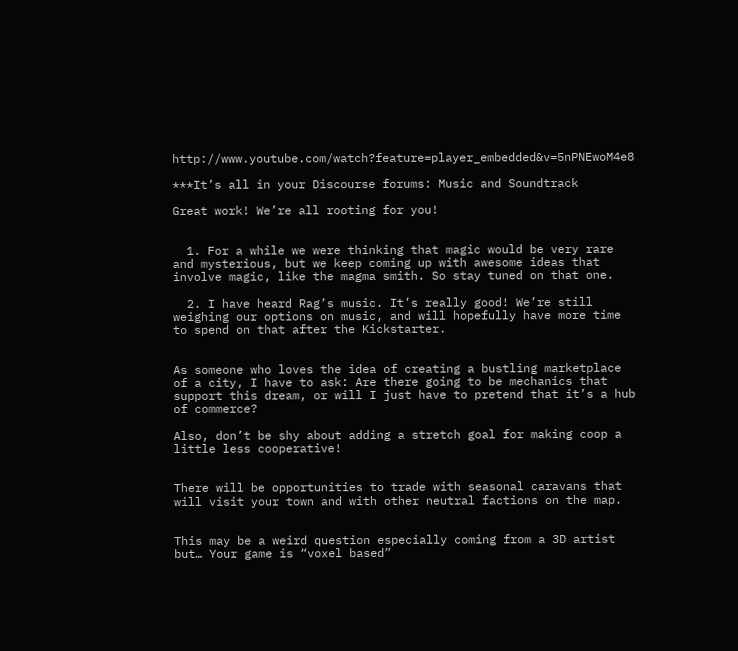http://www.youtube.com/watch?feature=player_embedded&v=5nPNEwoM4e8

***It’s all in your Discourse forums: Music and Soundtrack

Great work! We’re all rooting for you!


  1. For a while we were thinking that magic would be very rare and mysterious, but we keep coming up with awesome ideas that involve magic, like the magma smith. So stay tuned on that one.

  2. I have heard Rag’s music. It’s really good! We’re still weighing our options on music, and will hopefully have more time to spend on that after the Kickstarter.


As someone who loves the idea of creating a bustling marketplace of a city, I have to ask: Are there going to be mechanics that support this dream, or will I just have to pretend that it’s a hub of commerce?

Also, don’t be shy about adding a stretch goal for making coop a little less cooperative!


There will be opportunities to trade with seasonal caravans that will visit your town and with other neutral factions on the map.


This may be a weird question especially coming from a 3D artist but… Your game is “voxel based”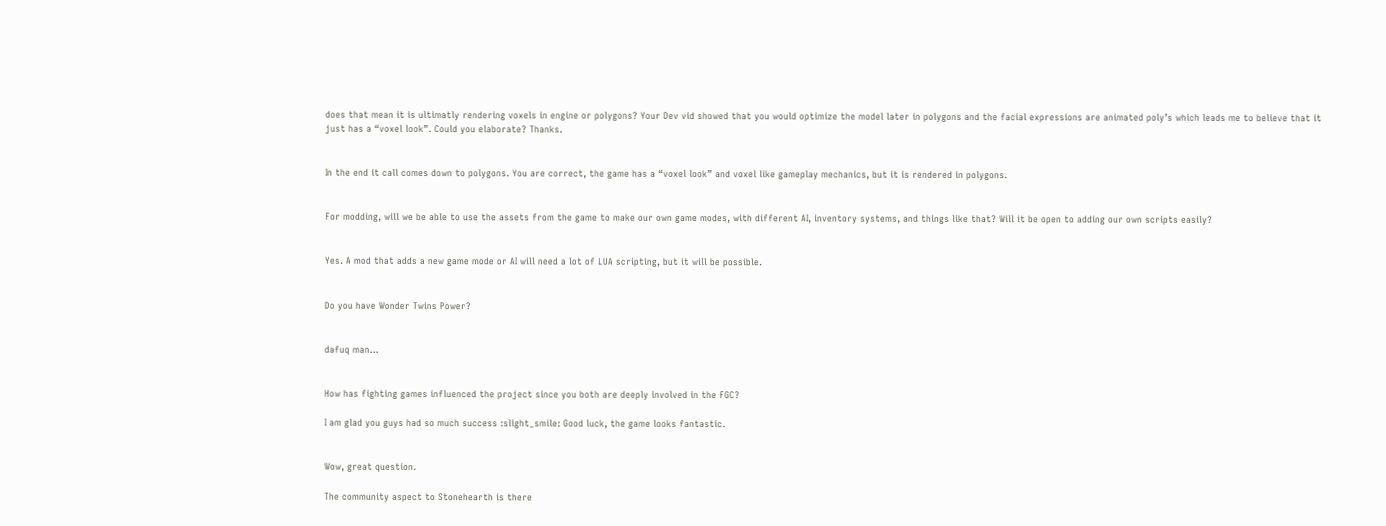does that mean it is ultimatly rendering voxels in engine or polygons? Your Dev vid showed that you would optimize the model later in polygons and the facial expressions are animated poly’s which leads me to believe that it just has a “voxel look”. Could you elaborate? Thanks.


In the end it call comes down to polygons. You are correct, the game has a “voxel look” and voxel like gameplay mechanics, but it is rendered in polygons.


For modding, will we be able to use the assets from the game to make our own game modes, with different AI, inventory systems, and things like that? Will it be open to adding our own scripts easily?


Yes. A mod that adds a new game mode or AI will need a lot of LUA scripting, but it will be possible.


Do you have Wonder Twins Power?


dafuq man…


How has fighting games influenced the project since you both are deeply involved in the FGC?

I am glad you guys had so much success :slight_smile: Good luck, the game looks fantastic.


Wow, great question.

The community aspect to Stonehearth is there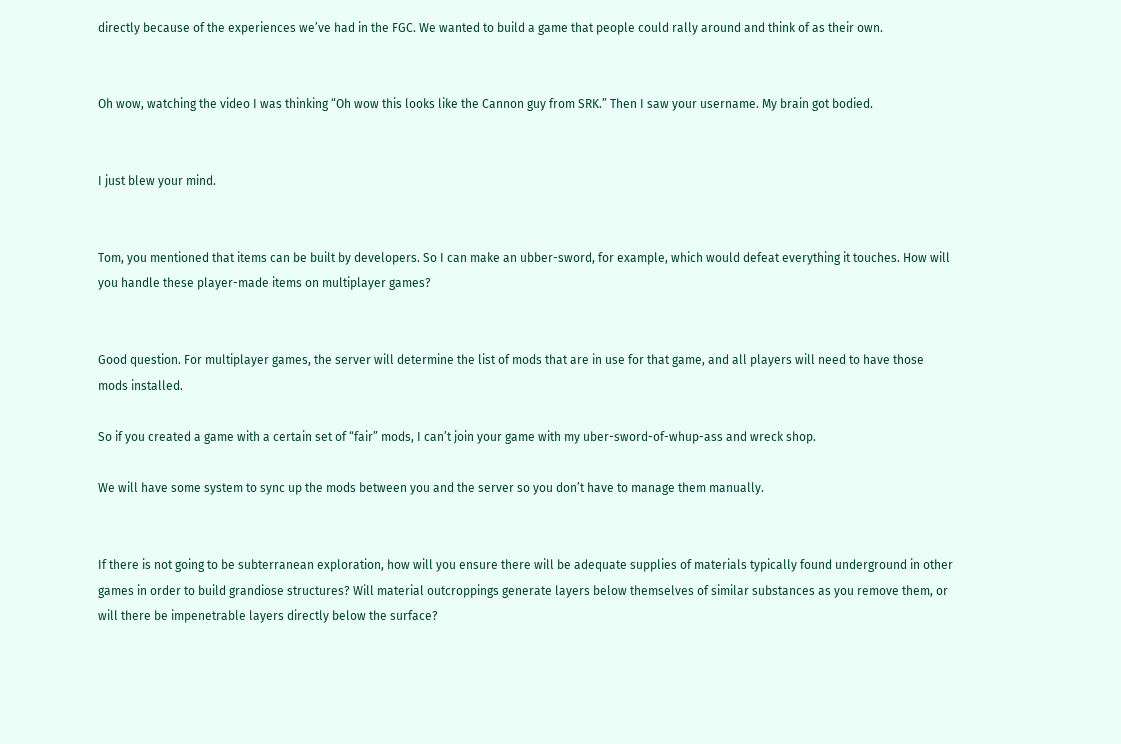directly because of the experiences we’ve had in the FGC. We wanted to build a game that people could rally around and think of as their own.


Oh wow, watching the video I was thinking “Oh wow this looks like the Cannon guy from SRK.” Then I saw your username. My brain got bodied.


I just blew your mind.


Tom, you mentioned that items can be built by developers. So I can make an ubber-sword, for example, which would defeat everything it touches. How will you handle these player-made items on multiplayer games?


Good question. For multiplayer games, the server will determine the list of mods that are in use for that game, and all players will need to have those mods installed.

So if you created a game with a certain set of “fair” mods, I can’t join your game with my uber-sword-of-whup-ass and wreck shop.

We will have some system to sync up the mods between you and the server so you don’t have to manage them manually.


If there is not going to be subterranean exploration, how will you ensure there will be adequate supplies of materials typically found underground in other games in order to build grandiose structures? Will material outcroppings generate layers below themselves of similar substances as you remove them, or will there be impenetrable layers directly below the surface?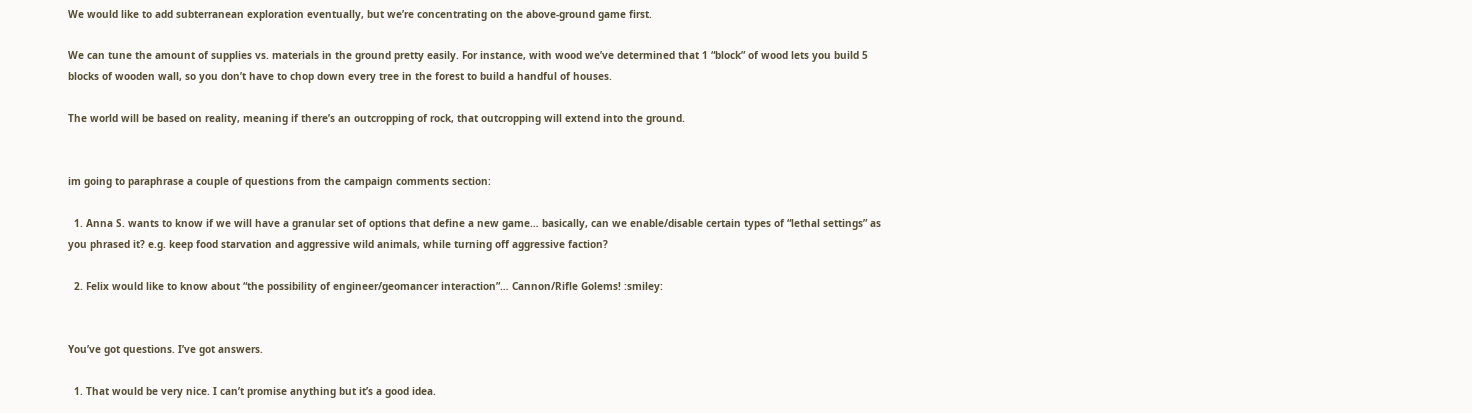We would like to add subterranean exploration eventually, but we’re concentrating on the above-ground game first.

We can tune the amount of supplies vs. materials in the ground pretty easily. For instance, with wood we’ve determined that 1 “block” of wood lets you build 5 blocks of wooden wall, so you don’t have to chop down every tree in the forest to build a handful of houses.

The world will be based on reality, meaning if there’s an outcropping of rock, that outcropping will extend into the ground.


im going to paraphrase a couple of questions from the campaign comments section:

  1. Anna S. wants to know if we will have a granular set of options that define a new game… basically, can we enable/disable certain types of “lethal settings” as you phrased it? e.g. keep food starvation and aggressive wild animals, while turning off aggressive faction?

  2. Felix would like to know about “the possibility of engineer/geomancer interaction”… Cannon/Rifle Golems! :smiley:


You’ve got questions. I’ve got answers.

  1. That would be very nice. I can’t promise anything but it’s a good idea.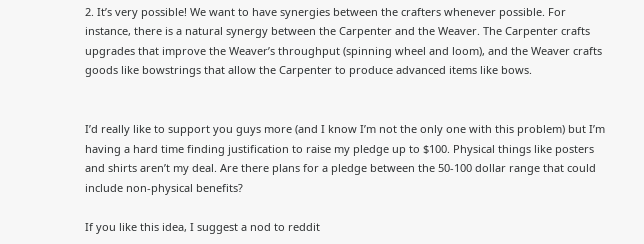2. It’s very possible! We want to have synergies between the crafters whenever possible. For instance, there is a natural synergy between the Carpenter and the Weaver. The Carpenter crafts upgrades that improve the Weaver’s throughput (spinning wheel and loom), and the Weaver crafts goods like bowstrings that allow the Carpenter to produce advanced items like bows.


I’d really like to support you guys more (and I know I’m not the only one with this problem) but I’m having a hard time finding justification to raise my pledge up to $100. Physical things like posters and shirts aren’t my deal. Are there plans for a pledge between the 50-100 dollar range that could include non-physical benefits?

If you like this idea, I suggest a nod to reddit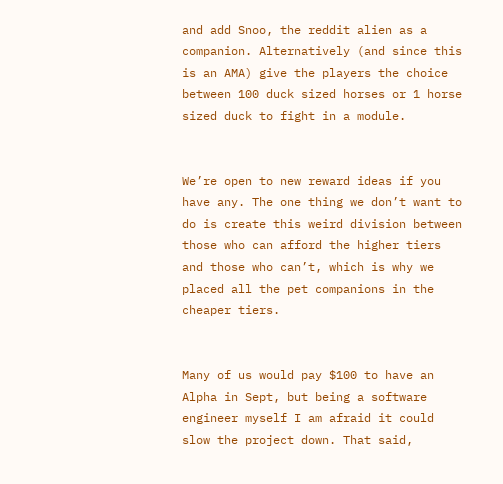and add Snoo, the reddit alien as a companion. Alternatively (and since this is an AMA) give the players the choice between 100 duck sized horses or 1 horse sized duck to fight in a module.


We’re open to new reward ideas if you have any. The one thing we don’t want to do is create this weird division between those who can afford the higher tiers and those who can’t, which is why we placed all the pet companions in the cheaper tiers.


Many of us would pay $100 to have an Alpha in Sept, but being a software engineer myself I am afraid it could slow the project down. That said,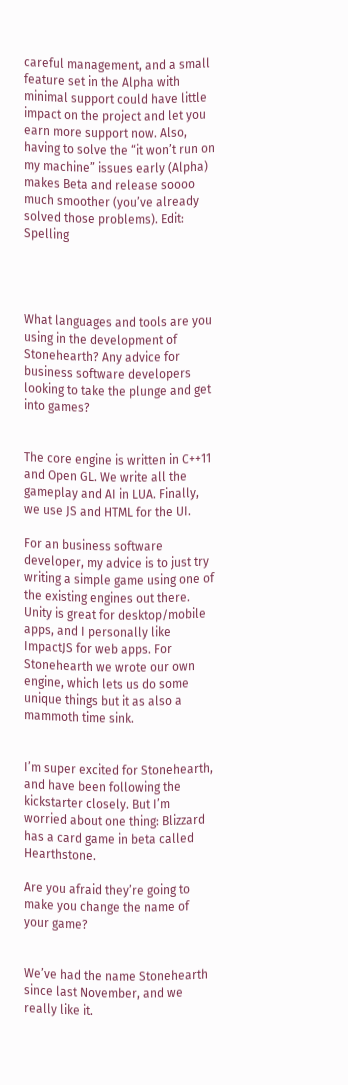careful management, and a small feature set in the Alpha with minimal support could have little impact on the project and let you earn more support now. Also, having to solve the “it won’t run on my machine” issues early (Alpha) makes Beta and release soooo much smoother (you’ve already solved those problems). Edit: Spelling




What languages and tools are you using in the development of Stonehearth? Any advice for business software developers looking to take the plunge and get into games?


The core engine is written in C++11 and Open GL. We write all the gameplay and AI in LUA. Finally, we use JS and HTML for the UI.

For an business software developer, my advice is to just try writing a simple game using one of the existing engines out there. Unity is great for desktop/mobile apps, and I personally like ImpactJS for web apps. For Stonehearth we wrote our own engine, which lets us do some unique things but it as also a mammoth time sink.


I’m super excited for Stonehearth, and have been following the kickstarter closely. But I’m worried about one thing: Blizzard has a card game in beta called Hearthstone.

Are you afraid they’re going to make you change the name of your game?


We’ve had the name Stonehearth since last November, and we really like it.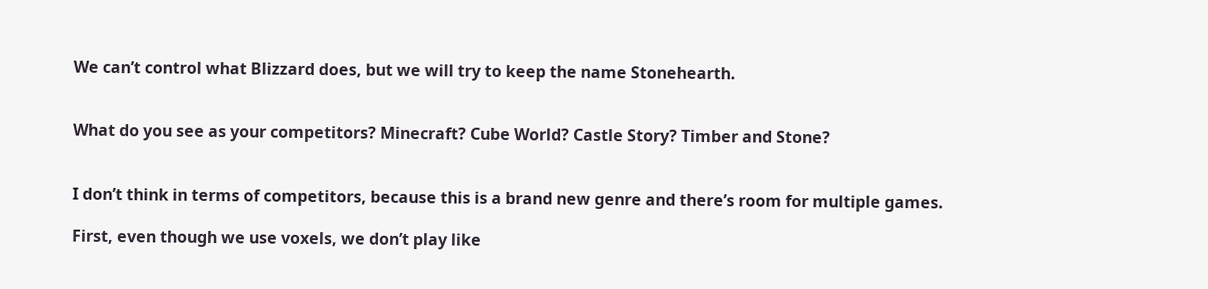We can’t control what Blizzard does, but we will try to keep the name Stonehearth.


What do you see as your competitors? Minecraft? Cube World? Castle Story? Timber and Stone?


I don’t think in terms of competitors, because this is a brand new genre and there’s room for multiple games.

First, even though we use voxels, we don’t play like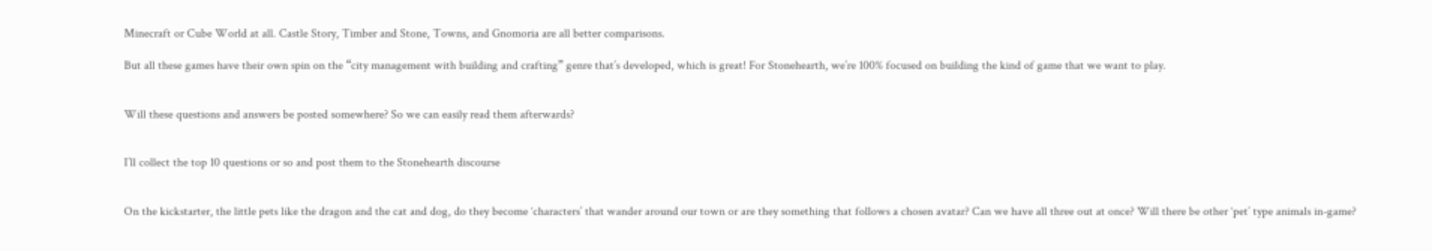Minecraft or Cube World at all. Castle Story, Timber and Stone, Towns, and Gnomoria are all better comparisons.

But all these games have their own spin on the “city management with building and crafting” genre that’s developed, which is great! For Stonehearth, we’re 100% focused on building the kind of game that we want to play.


Will these questions and answers be posted somewhere? So we can easily read them afterwards?


I’ll collect the top 10 questions or so and post them to the Stonehearth discourse


On the kickstarter, the little pets like the dragon and the cat and dog, do they become ‘characters’ that wander around our town or are they something that follows a chosen avatar? Can we have all three out at once? Will there be other ‘pet’ type animals in-game?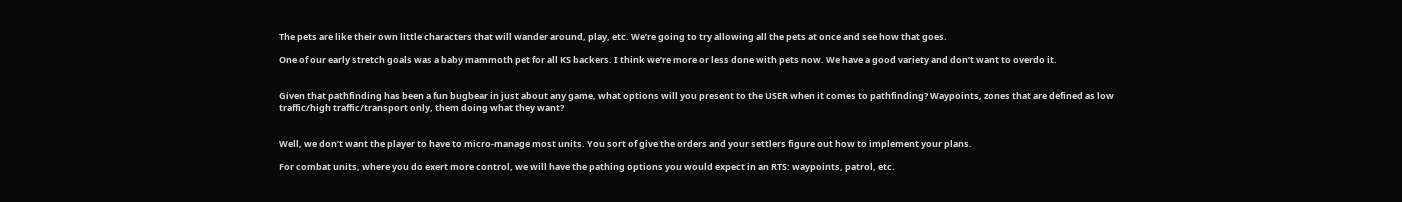The pets are like their own little characters that will wander around, play, etc. We’re going to try allowing all the pets at once and see how that goes.

One of our early stretch goals was a baby mammoth pet for all KS backers. I think we’re more or less done with pets now. We have a good variety and don’t want to overdo it.


Given that pathfinding has been a fun bugbear in just about any game, what options will you present to the USER when it comes to pathfinding? Waypoints, zones that are defined as low traffic/high traffic/transport only, them doing what they want?


Well, we don’t want the player to have to micro-manage most units. You sort of give the orders and your settlers figure out how to implement your plans.

For combat units, where you do exert more control, we will have the pathing options you would expect in an RTS: waypoints, patrol, etc.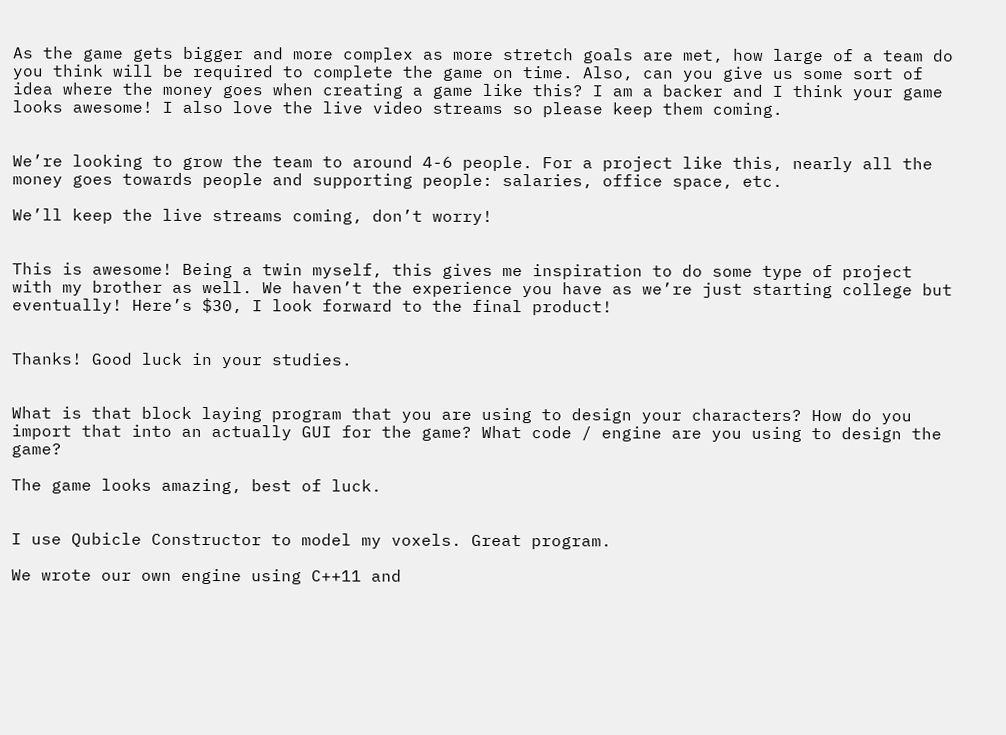As the game gets bigger and more complex as more stretch goals are met, how large of a team do you think will be required to complete the game on time. Also, can you give us some sort of idea where the money goes when creating a game like this? I am a backer and I think your game looks awesome! I also love the live video streams so please keep them coming.


We’re looking to grow the team to around 4-6 people. For a project like this, nearly all the money goes towards people and supporting people: salaries, office space, etc.

We’ll keep the live streams coming, don’t worry!


This is awesome! Being a twin myself, this gives me inspiration to do some type of project with my brother as well. We haven’t the experience you have as we’re just starting college but eventually! Here’s $30, I look forward to the final product!


Thanks! Good luck in your studies.


What is that block laying program that you are using to design your characters? How do you import that into an actually GUI for the game? What code / engine are you using to design the game?

The game looks amazing, best of luck.


I use Qubicle Constructor to model my voxels. Great program.

We wrote our own engine using C++11 and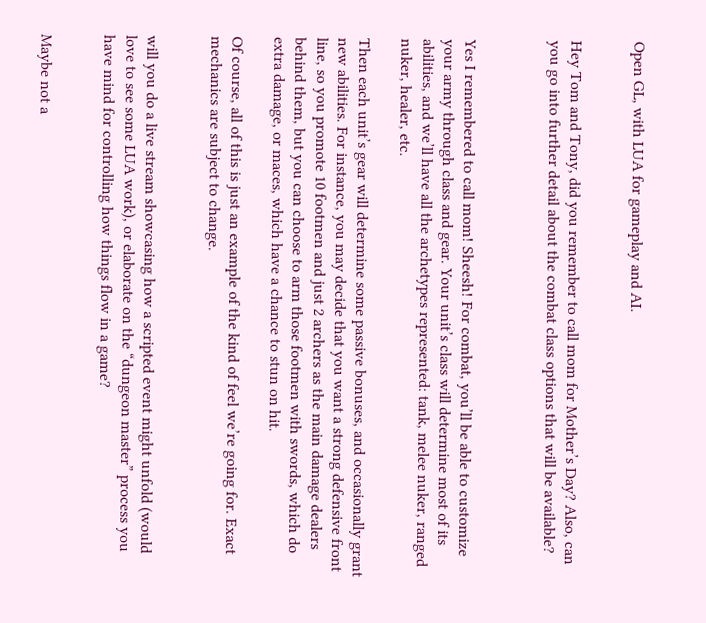Open GL, with LUA for gameplay and AI.


Hey Tom and Tony, did you remember to call mom for Mother’s Day? Also, can you go into further detail about the combat class options that will be available?



Yes I remembered to call mom! Sheesh! For combat, you’ll be able to customize your army through class and gear. Your unit’s class will determine most of its abilities, and we’ll have all the archetypes represented: tank, melee nuker, ranged nuker, healer, etc.

Then each unit’s gear will determine some passive bonuses, and occasionally grant new abilities. For instance, you may decide that you want a strong defensive front line, so you promote 10 footmen and just 2 archers as the main damage dealers behind them, but you can choose to arm those footmen with swords, which do extra damage, or maces, which have a chance to stun on hit.

Of course, all of this is just an example of the kind of feel we’re going for. Exact mechanics are subject to change.


will you do a live stream showcasing how a scripted event might unfold (would love to see some LUA work), or elaborate on the “dungeon master” process you have mind for controlling how things flow in a game?


Maybe not a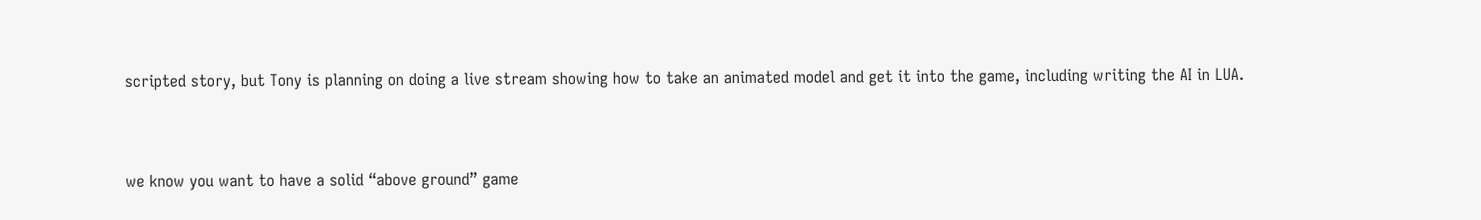scripted story, but Tony is planning on doing a live stream showing how to take an animated model and get it into the game, including writing the AI in LUA.


we know you want to have a solid “above ground” game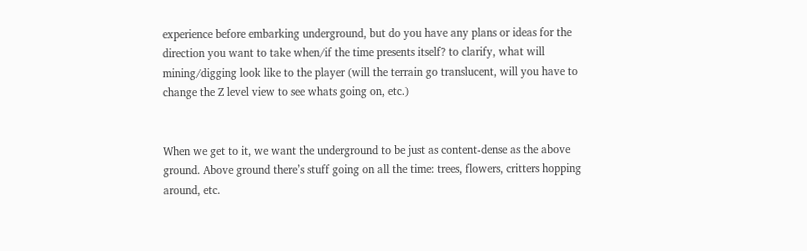experience before embarking underground, but do you have any plans or ideas for the direction you want to take when/if the time presents itself? to clarify, what will mining/digging look like to the player (will the terrain go translucent, will you have to change the Z level view to see whats going on, etc.)


When we get to it, we want the underground to be just as content-dense as the above ground. Above ground there’s stuff going on all the time: trees, flowers, critters hopping around, etc.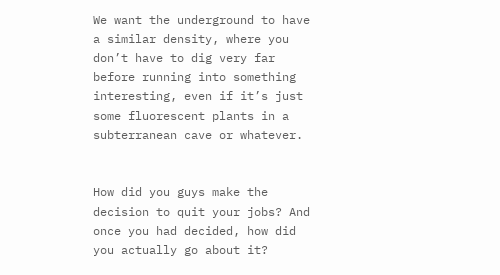We want the underground to have a similar density, where you don’t have to dig very far before running into something interesting, even if it’s just some fluorescent plants in a subterranean cave or whatever.


How did you guys make the decision to quit your jobs? And once you had decided, how did you actually go about it?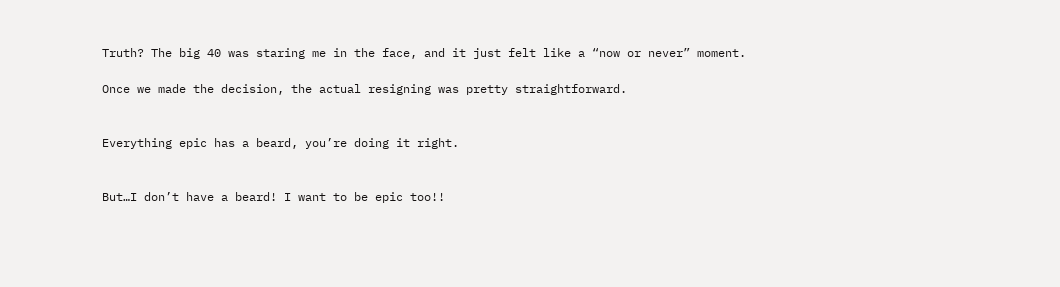Truth? The big 40 was staring me in the face, and it just felt like a “now or never” moment.

Once we made the decision, the actual resigning was pretty straightforward.


Everything epic has a beard, you’re doing it right.


But…I don’t have a beard! I want to be epic too!!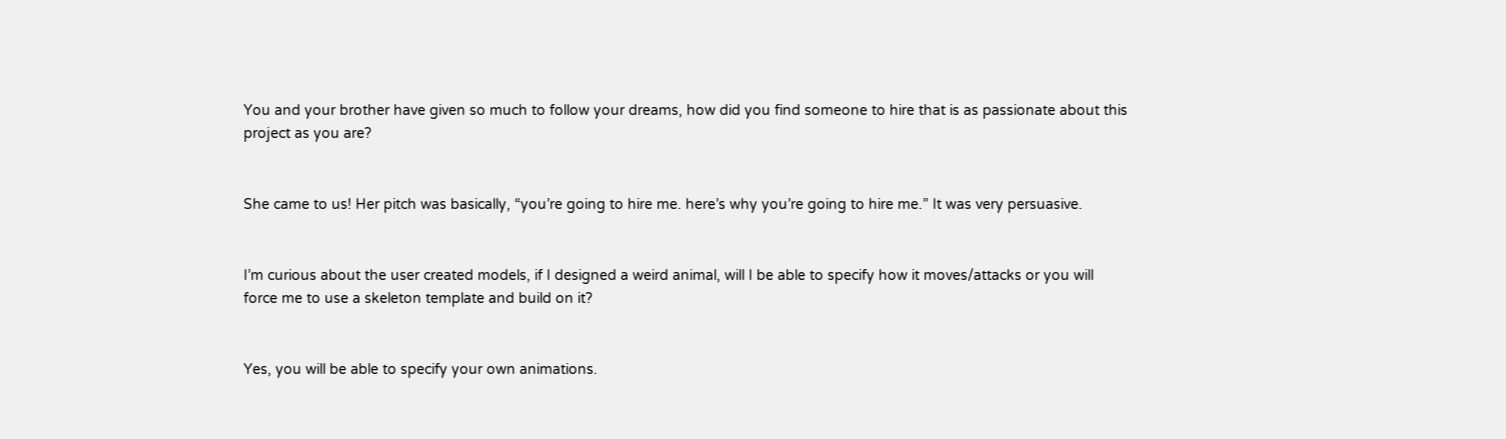You and your brother have given so much to follow your dreams, how did you find someone to hire that is as passionate about this project as you are?


She came to us! Her pitch was basically, “you’re going to hire me. here’s why you’re going to hire me.” It was very persuasive.


I’m curious about the user created models, if I designed a weird animal, will I be able to specify how it moves/attacks or you will force me to use a skeleton template and build on it?


Yes, you will be able to specify your own animations.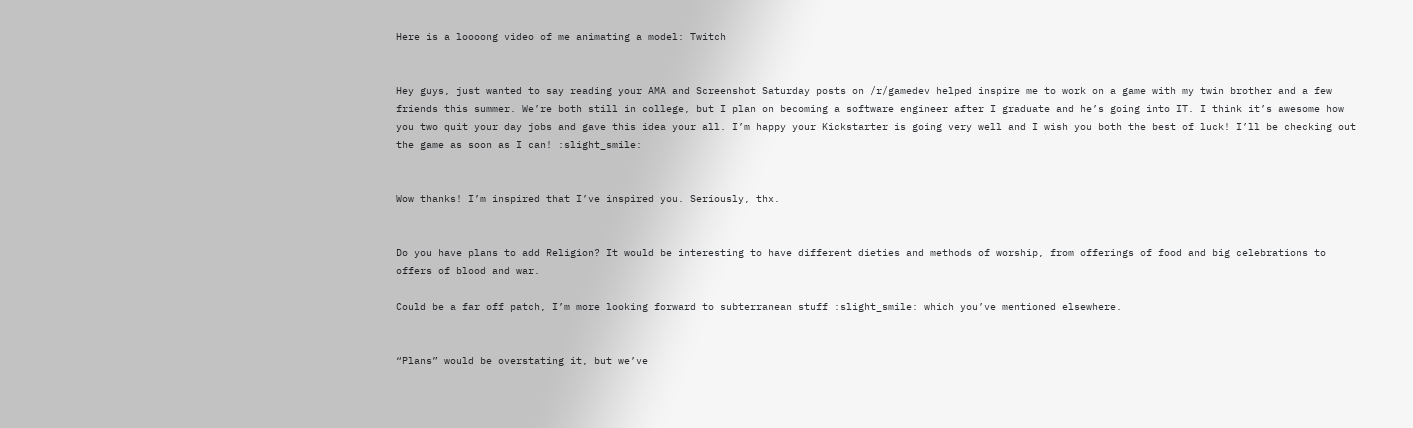Here is a loooong video of me animating a model: Twitch


Hey guys, just wanted to say reading your AMA and Screenshot Saturday posts on /r/gamedev helped inspire me to work on a game with my twin brother and a few friends this summer. We’re both still in college, but I plan on becoming a software engineer after I graduate and he’s going into IT. I think it’s awesome how you two quit your day jobs and gave this idea your all. I’m happy your Kickstarter is going very well and I wish you both the best of luck! I’ll be checking out the game as soon as I can! :slight_smile:


Wow thanks! I’m inspired that I’ve inspired you. Seriously, thx.


Do you have plans to add Religion? It would be interesting to have different dieties and methods of worship, from offerings of food and big celebrations to offers of blood and war.

Could be a far off patch, I’m more looking forward to subterranean stuff :slight_smile: which you’ve mentioned elsewhere.


“Plans” would be overstating it, but we’ve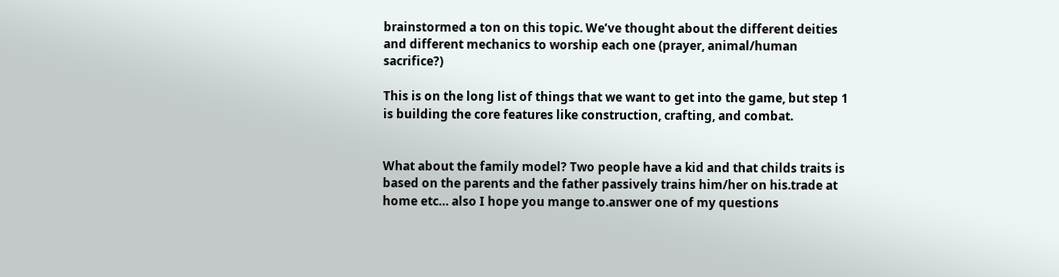brainstormed a ton on this topic. We’ve thought about the different deities and different mechanics to worship each one (prayer, animal/human sacrifice?)

This is on the long list of things that we want to get into the game, but step 1 is building the core features like construction, crafting, and combat.


What about the family model? Two people have a kid and that childs traits is based on the parents and the father passively trains him/her on his.trade at home etc… also I hope you mange to.answer one of my questions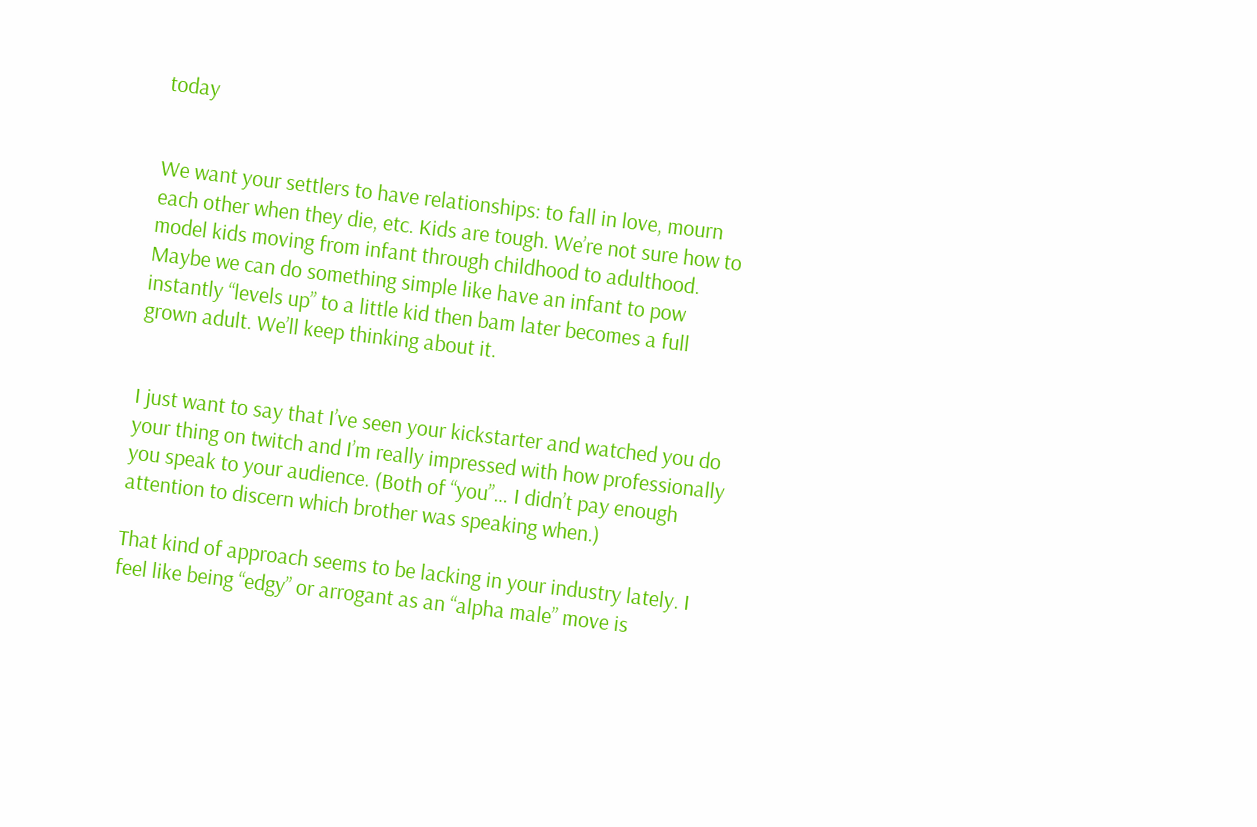today


We want your settlers to have relationships: to fall in love, mourn each other when they die, etc. Kids are tough. We’re not sure how to model kids moving from infant through childhood to adulthood. Maybe we can do something simple like have an infant to pow instantly “levels up” to a little kid then bam later becomes a full grown adult. We’ll keep thinking about it.


I just want to say that I’ve seen your kickstarter and watched you do your thing on twitch and I’m really impressed with how professionally you speak to your audience. (Both of “you”… I didn’t pay enough attention to discern which brother was speaking when.)

That kind of approach seems to be lacking in your industry lately. I feel like being “edgy” or arrogant as an “alpha male” move is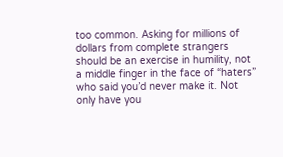too common. Asking for millions of dollars from complete strangers should be an exercise in humility, not a middle finger in the face of “haters” who said you’d never make it. Not only have you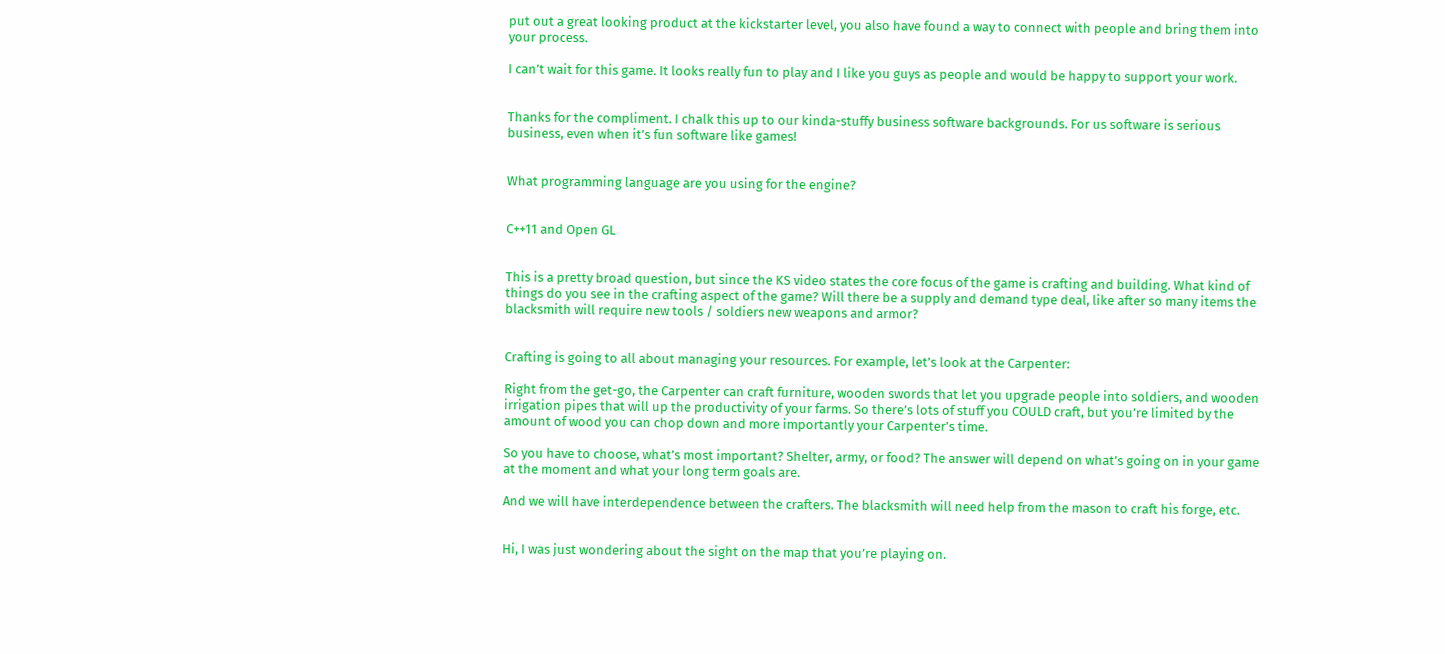put out a great looking product at the kickstarter level, you also have found a way to connect with people and bring them into your process.

I can’t wait for this game. It looks really fun to play and I like you guys as people and would be happy to support your work.


Thanks for the compliment. I chalk this up to our kinda-stuffy business software backgrounds. For us software is serious business, even when it’s fun software like games!


What programming language are you using for the engine?


C++11 and Open GL


This is a pretty broad question, but since the KS video states the core focus of the game is crafting and building. What kind of things do you see in the crafting aspect of the game? Will there be a supply and demand type deal, like after so many items the blacksmith will require new tools / soldiers new weapons and armor?


Crafting is going to all about managing your resources. For example, let’s look at the Carpenter:

Right from the get-go, the Carpenter can craft furniture, wooden swords that let you upgrade people into soldiers, and wooden irrigation pipes that will up the productivity of your farms. So there’s lots of stuff you COULD craft, but you’re limited by the amount of wood you can chop down and more importantly your Carpenter’s time.

So you have to choose, what’s most important? Shelter, army, or food? The answer will depend on what’s going on in your game at the moment and what your long term goals are.

And we will have interdependence between the crafters. The blacksmith will need help from the mason to craft his forge, etc.


Hi, I was just wondering about the sight on the map that you’re playing on.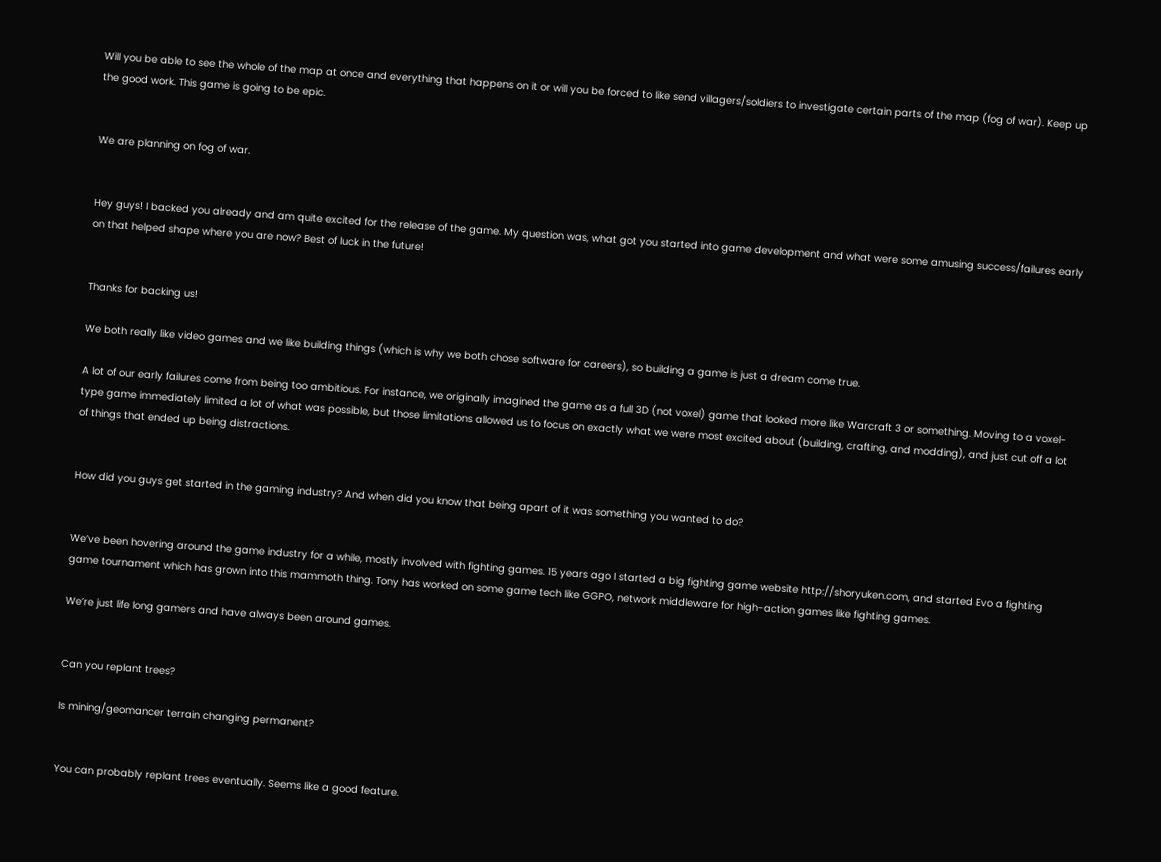Will you be able to see the whole of the map at once and everything that happens on it or will you be forced to like send villagers/soldiers to investigate certain parts of the map (fog of war). Keep up the good work. This game is going to be epic.


We are planning on fog of war.


Hey guys! I backed you already and am quite excited for the release of the game. My question was, what got you started into game development and what were some amusing success/failures early on that helped shape where you are now? Best of luck in the future!


Thanks for backing us!

We both really like video games and we like building things (which is why we both chose software for careers), so building a game is just a dream come true.

A lot of our early failures come from being too ambitious. For instance, we originally imagined the game as a full 3D (not voxel) game that looked more like Warcraft 3 or something. Moving to a voxel-type game immediately limited a lot of what was possible, but those limitations allowed us to focus on exactly what we were most excited about (building, crafting, and modding), and just cut off a lot of things that ended up being distractions.


How did you guys get started in the gaming industry? And when did you know that being apart of it was something you wanted to do?


We’ve been hovering around the game industry for a while, mostly involved with fighting games. 15 years ago I started a big fighting game website http://shoryuken.com, and started Evo a fighting game tournament which has grown into this mammoth thing. Tony has worked on some game tech like GGPO, network middleware for high-action games like fighting games.

We’re just life long gamers and have always been around games.


Can you replant trees?

Is mining/geomancer terrain changing permanent?


You can probably replant trees eventually. Seems like a good feature.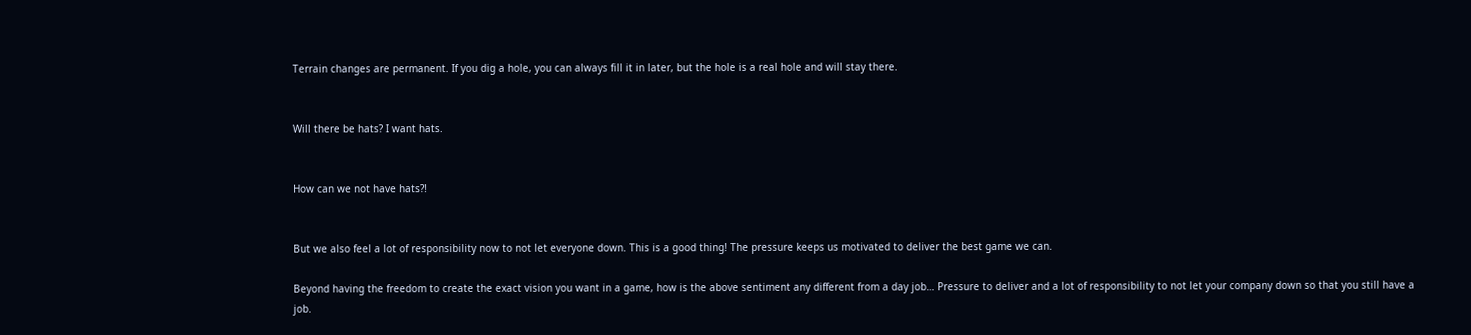Terrain changes are permanent. If you dig a hole, you can always fill it in later, but the hole is a real hole and will stay there.


Will there be hats? I want hats.


How can we not have hats?!


But we also feel a lot of responsibility now to not let everyone down. This is a good thing! The pressure keeps us motivated to deliver the best game we can.

Beyond having the freedom to create the exact vision you want in a game, how is the above sentiment any different from a day job… Pressure to deliver and a lot of responsibility to not let your company down so that you still have a job.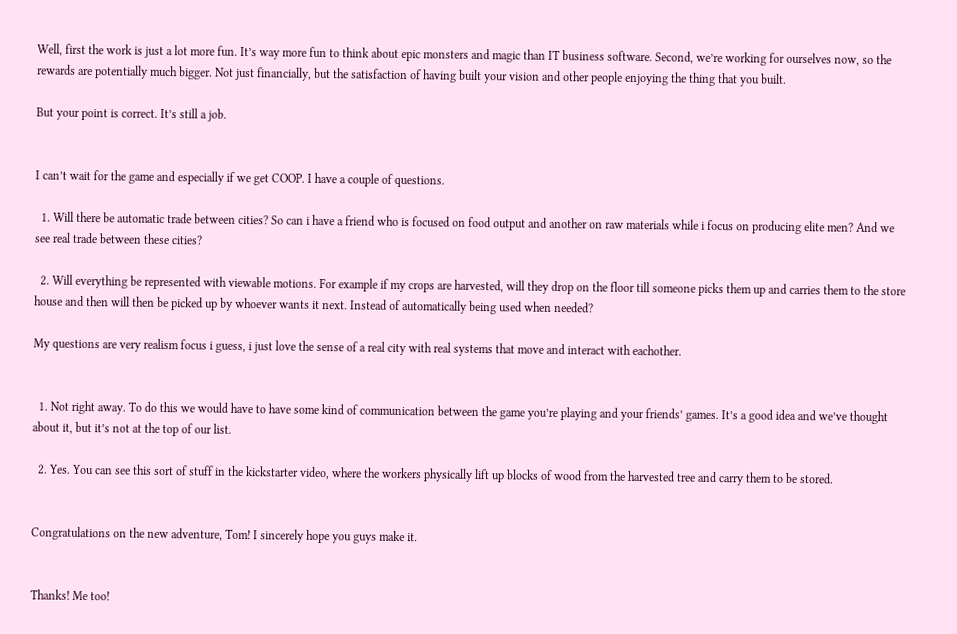Well, first the work is just a lot more fun. It’s way more fun to think about epic monsters and magic than IT business software. Second, we’re working for ourselves now, so the rewards are potentially much bigger. Not just financially, but the satisfaction of having built your vision and other people enjoying the thing that you built.

But your point is correct. It’s still a job.


I can’t wait for the game and especially if we get COOP. I have a couple of questions.

  1. Will there be automatic trade between cities? So can i have a friend who is focused on food output and another on raw materials while i focus on producing elite men? And we see real trade between these cities?

  2. Will everything be represented with viewable motions. For example if my crops are harvested, will they drop on the floor till someone picks them up and carries them to the store house and then will then be picked up by whoever wants it next. Instead of automatically being used when needed?

My questions are very realism focus i guess, i just love the sense of a real city with real systems that move and interact with eachother.


  1. Not right away. To do this we would have to have some kind of communication between the game you’re playing and your friends’ games. It’s a good idea and we’ve thought about it, but it’s not at the top of our list.

  2. Yes. You can see this sort of stuff in the kickstarter video, where the workers physically lift up blocks of wood from the harvested tree and carry them to be stored.


Congratulations on the new adventure, Tom! I sincerely hope you guys make it.


Thanks! Me too!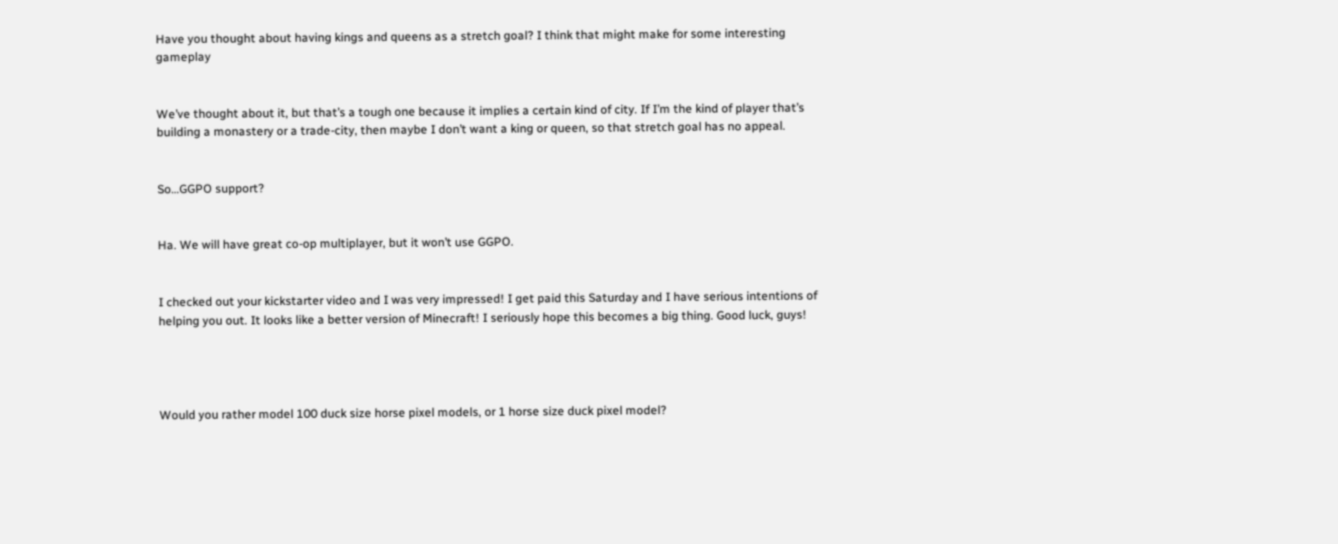Have you thought about having kings and queens as a stretch goal? I think that might make for some interesting gameplay


We’ve thought about it, but that’s a tough one because it implies a certain kind of city. If I’m the kind of player that’s building a monastery or a trade-city, then maybe I don’t want a king or queen, so that stretch goal has no appeal.


So…GGPO support?


Ha. We will have great co-op multiplayer, but it won’t use GGPO.


I checked out your kickstarter video and I was very impressed! I get paid this Saturday and I have serious intentions of helping you out. It looks like a better version of Minecraft! I seriously hope this becomes a big thing. Good luck, guys!




Would you rather model 100 duck size horse pixel models, or 1 horse size duck pixel model?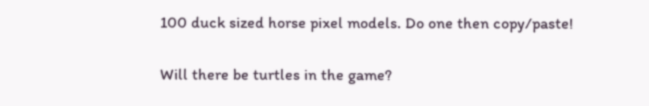100 duck sized horse pixel models. Do one then copy/paste!


Will there be turtles in the game?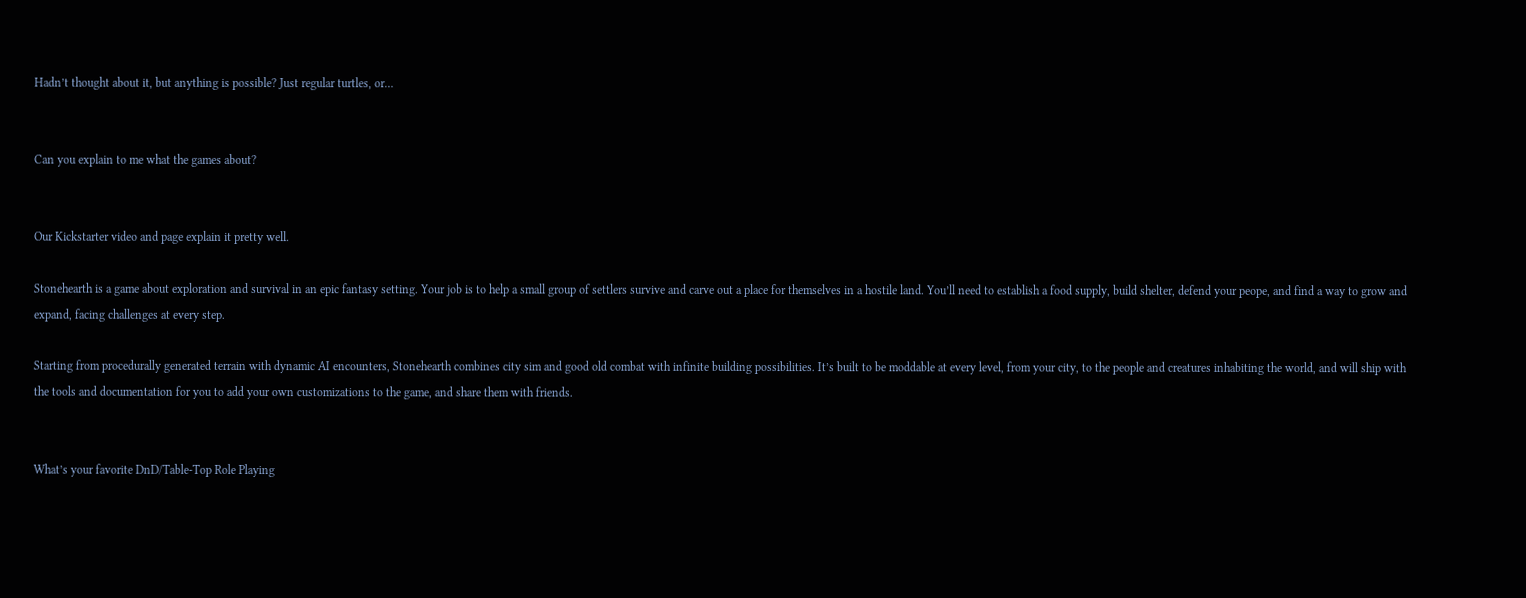Hadn’t thought about it, but anything is possible? Just regular turtles, or…


Can you explain to me what the games about?


Our Kickstarter video and page explain it pretty well.

Stonehearth is a game about exploration and survival in an epic fantasy setting. Your job is to help a small group of settlers survive and carve out a place for themselves in a hostile land. You’ll need to establish a food supply, build shelter, defend your peope, and find a way to grow and expand, facing challenges at every step.

Starting from procedurally generated terrain with dynamic AI encounters, Stonehearth combines city sim and good old combat with infinite building possibilities. It’s built to be moddable at every level, from your city, to the people and creatures inhabiting the world, and will ship with the tools and documentation for you to add your own customizations to the game, and share them with friends.


What’s your favorite DnD/Table-Top Role Playing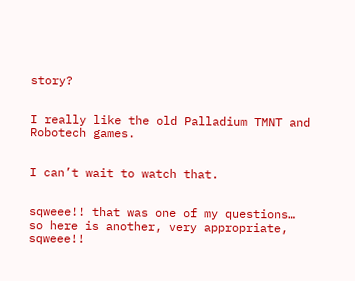story?


I really like the old Palladium TMNT and Robotech games.


I can’t wait to watch that.


sqweee!! that was one of my questions… so here is another, very appropriate, sqweee!!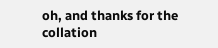oh, and thanks for the collation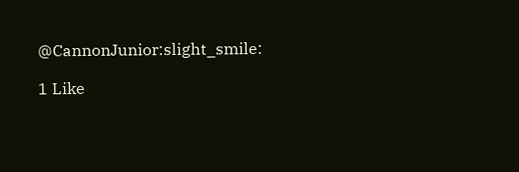@CannonJunior:slight_smile:

1 Like